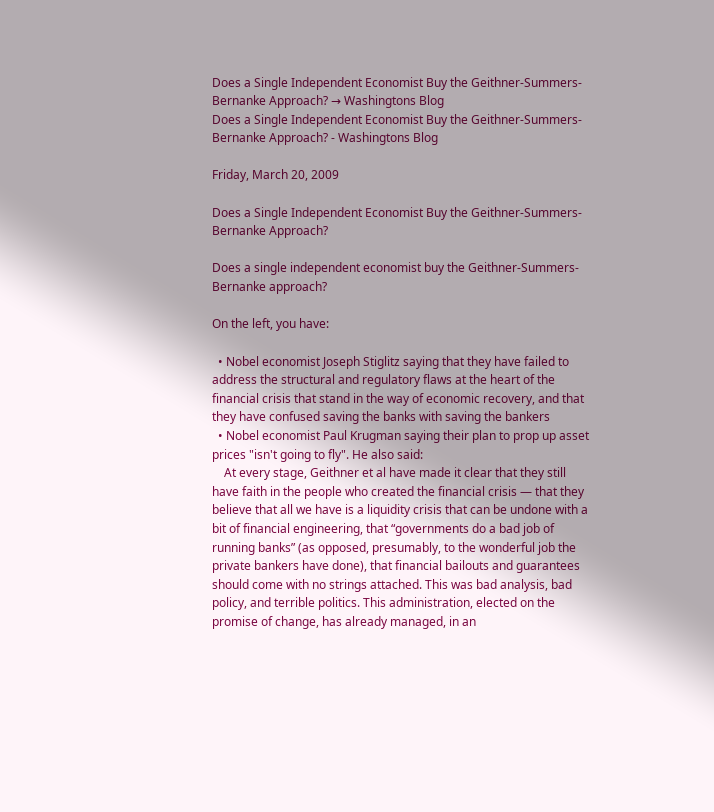Does a Single Independent Economist Buy the Geithner-Summers-Bernanke Approach? → Washingtons Blog
Does a Single Independent Economist Buy the Geithner-Summers-Bernanke Approach? - Washingtons Blog

Friday, March 20, 2009

Does a Single Independent Economist Buy the Geithner-Summers-Bernanke Approach?

Does a single independent economist buy the Geithner-Summers-Bernanke approach?

On the left, you have:

  • Nobel economist Joseph Stiglitz saying that they have failed to address the structural and regulatory flaws at the heart of the financial crisis that stand in the way of economic recovery, and that they have confused saving the banks with saving the bankers
  • Nobel economist Paul Krugman saying their plan to prop up asset prices "isn't going to fly". He also said:
    At every stage, Geithner et al have made it clear that they still have faith in the people who created the financial crisis — that they believe that all we have is a liquidity crisis that can be undone with a bit of financial engineering, that “governments do a bad job of running banks” (as opposed, presumably, to the wonderful job the private bankers have done), that financial bailouts and guarantees should come with no strings attached. This was bad analysis, bad policy, and terrible politics. This administration, elected on the promise of change, has already managed, in an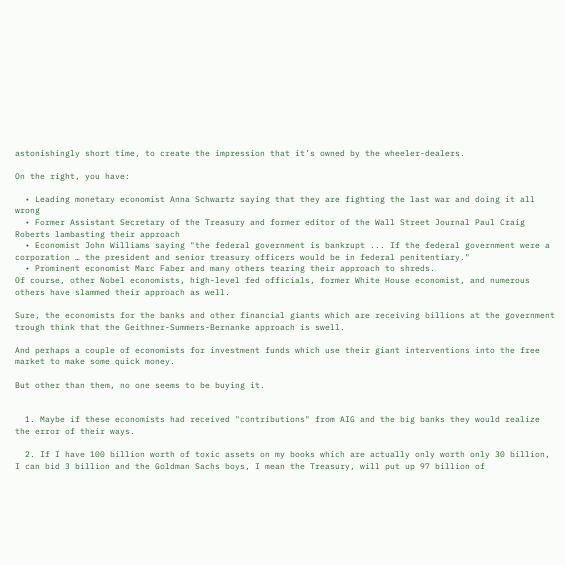astonishingly short time, to create the impression that it’s owned by the wheeler-dealers.

On the right, you have:

  • Leading monetary economist Anna Schwartz saying that they are fighting the last war and doing it all wrong
  • Former Assistant Secretary of the Treasury and former editor of the Wall Street Journal Paul Craig Roberts lambasting their approach
  • Economist John Williams saying "the federal government is bankrupt ... If the federal government were a corporation … the president and senior treasury officers would be in federal penitentiary."
  • Prominent economist Marc Faber and many others tearing their approach to shreds.
Of course, other Nobel economists, high-level fed officials, former White House economist, and numerous others have slammed their approach as well.

Sure, the economists for the banks and other financial giants which are receiving billions at the government trough think that the Geithner-Summers-Bernanke approach is swell.

And perhaps a couple of economists for investment funds which use their giant interventions into the free market to make some quick money.

But other than them, no one seems to be buying it.


  1. Maybe if these economists had received "contributions" from AIG and the big banks they would realize the error of their ways.

  2. If I have 100 billion worth of toxic assets on my books which are actually only worth only 30 billion, I can bid 3 billion and the Goldman Sachs boys, I mean the Treasury, will put up 97 billion of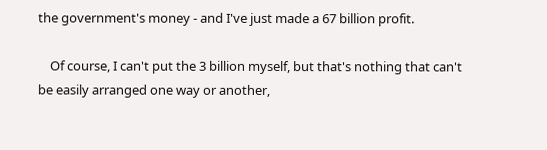the government's money - and I've just made a 67 billion profit.

    Of course, I can't put the 3 billion myself, but that's nothing that can't be easily arranged one way or another,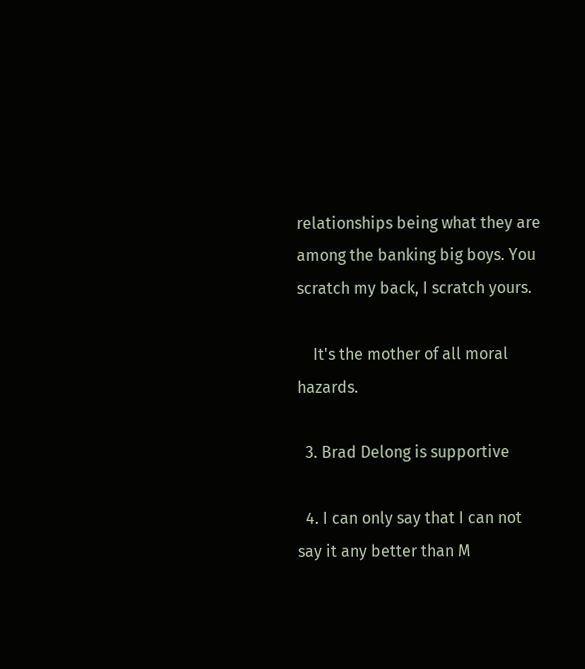relationships being what they are among the banking big boys. You scratch my back, I scratch yours.

    It's the mother of all moral hazards.

  3. Brad Delong is supportive

  4. I can only say that I can not say it any better than M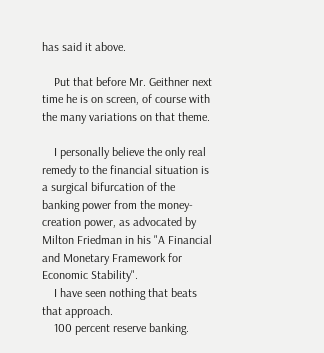has said it above.

    Put that before Mr. Geithner next time he is on screen, of course with the many variations on that theme.

    I personally believe the only real remedy to the financial situation is a surgical bifurcation of the banking power from the money-creation power, as advocated by Milton Friedman in his "A Financial and Monetary Framework for Economic Stability".
    I have seen nothing that beats that approach.
    100 percent reserve banking.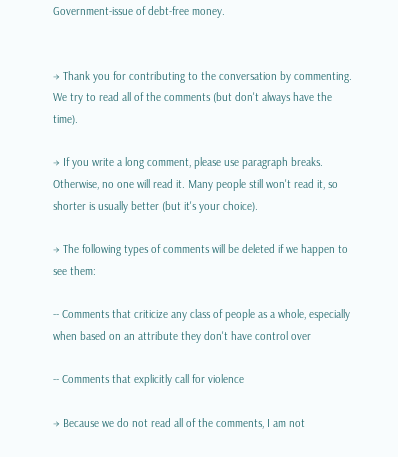Government-issue of debt-free money.


→ Thank you for contributing to the conversation by commenting. We try to read all of the comments (but don't always have the time).

→ If you write a long comment, please use paragraph breaks. Otherwise, no one will read it. Many people still won't read it, so shorter is usually better (but it's your choice).

→ The following types of comments will be deleted if we happen to see them:

-- Comments that criticize any class of people as a whole, especially when based on an attribute they don't have control over

-- Comments that explicitly call for violence

→ Because we do not read all of the comments, I am not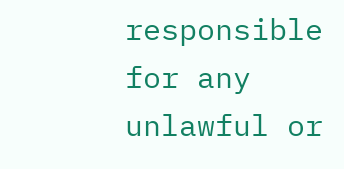responsible for any unlawful or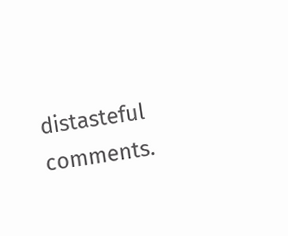distasteful comments.